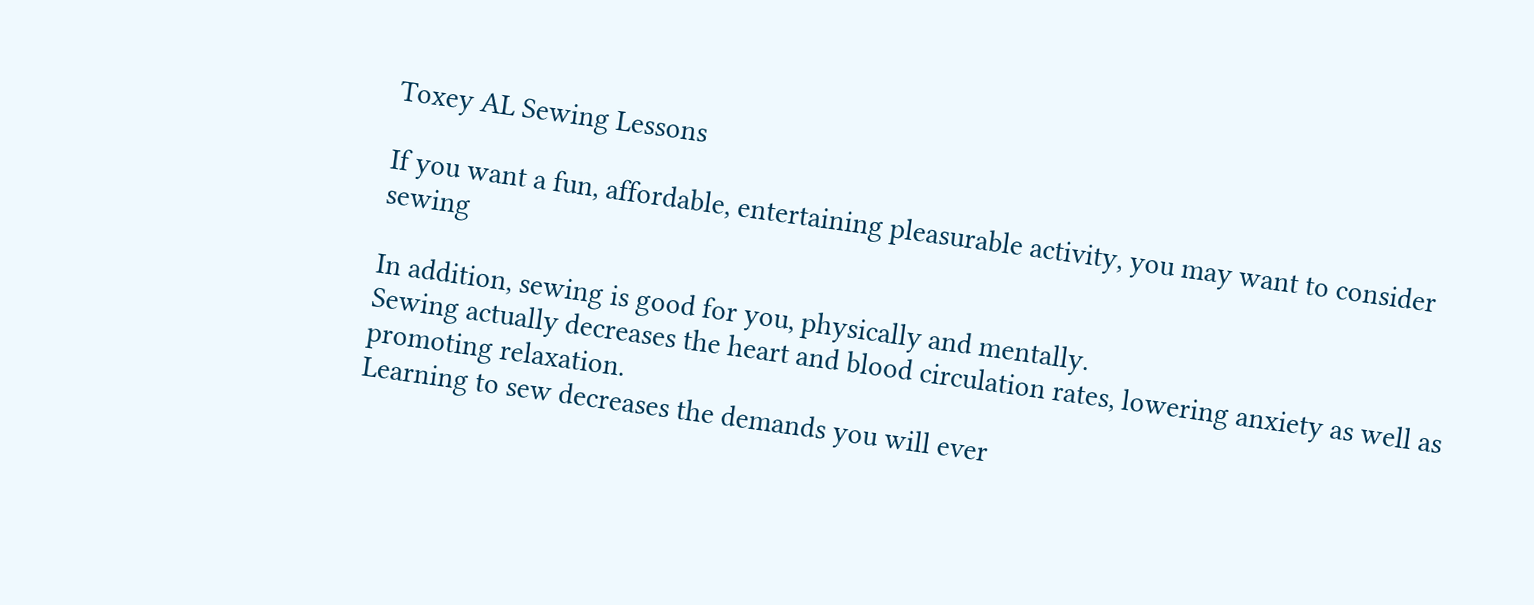Toxey AL Sewing Lessons

If you want a fun, affordable, entertaining pleasurable activity, you may want to consider sewing

In addition, sewing is good for you, physically and mentally.
Sewing actually decreases the heart and blood circulation rates, lowering anxiety as well as promoting relaxation.
Learning to sew decreases the demands you will ever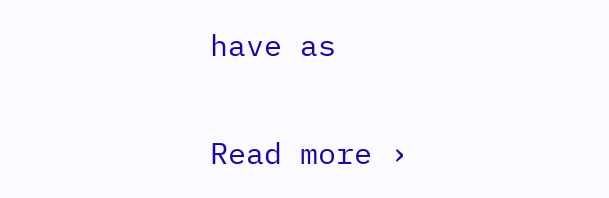have as

Read more ›